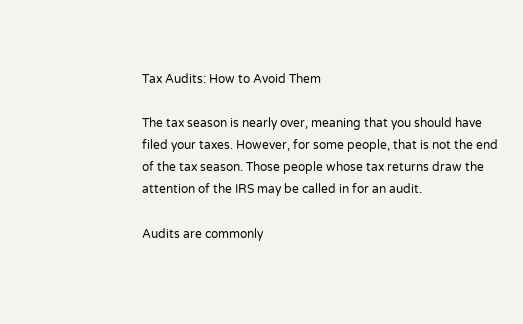Tax Audits: How to Avoid Them

The tax season is nearly over, meaning that you should have filed your taxes. However, for some people, that is not the end of the tax season. Those people whose tax returns draw the attention of the IRS may be called in for an audit.

Audits are commonly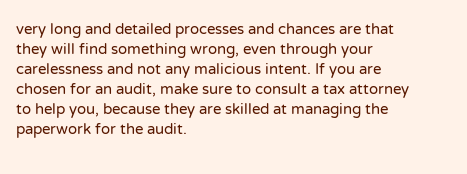very long and detailed processes and chances are that they will find something wrong, even through your carelessness and not any malicious intent. If you are chosen for an audit, make sure to consult a tax attorney to help you, because they are skilled at managing the paperwork for the audit.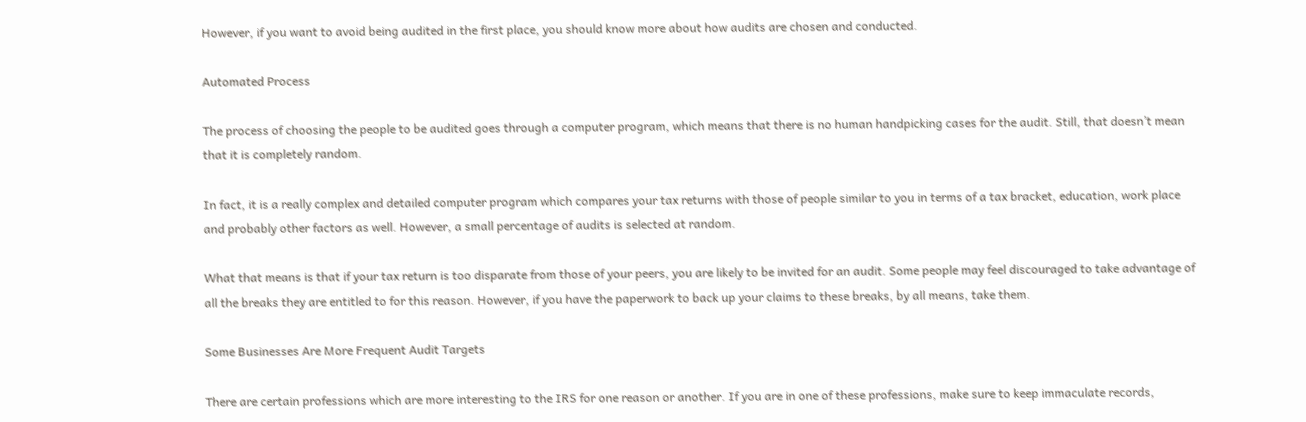However, if you want to avoid being audited in the first place, you should know more about how audits are chosen and conducted.

Automated Process

The process of choosing the people to be audited goes through a computer program, which means that there is no human handpicking cases for the audit. Still, that doesn’t mean that it is completely random.

In fact, it is a really complex and detailed computer program which compares your tax returns with those of people similar to you in terms of a tax bracket, education, work place and probably other factors as well. However, a small percentage of audits is selected at random.

What that means is that if your tax return is too disparate from those of your peers, you are likely to be invited for an audit. Some people may feel discouraged to take advantage of all the breaks they are entitled to for this reason. However, if you have the paperwork to back up your claims to these breaks, by all means, take them.

Some Businesses Are More Frequent Audit Targets

There are certain professions which are more interesting to the IRS for one reason or another. If you are in one of these professions, make sure to keep immaculate records,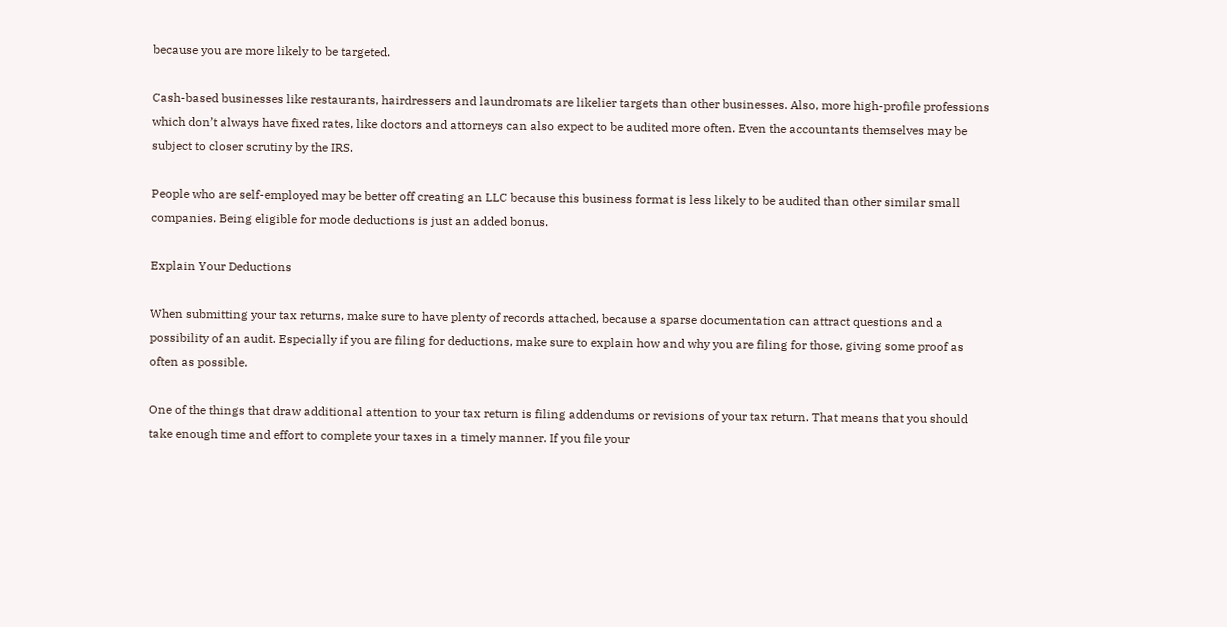because you are more likely to be targeted.

Cash-based businesses like restaurants, hairdressers and laundromats are likelier targets than other businesses. Also, more high-profile professions which don’t always have fixed rates, like doctors and attorneys can also expect to be audited more often. Even the accountants themselves may be subject to closer scrutiny by the IRS.

People who are self-employed may be better off creating an LLC because this business format is less likely to be audited than other similar small companies. Being eligible for mode deductions is just an added bonus.

Explain Your Deductions

When submitting your tax returns, make sure to have plenty of records attached, because a sparse documentation can attract questions and a possibility of an audit. Especially if you are filing for deductions, make sure to explain how and why you are filing for those, giving some proof as often as possible.

One of the things that draw additional attention to your tax return is filing addendums or revisions of your tax return. That means that you should take enough time and effort to complete your taxes in a timely manner. If you file your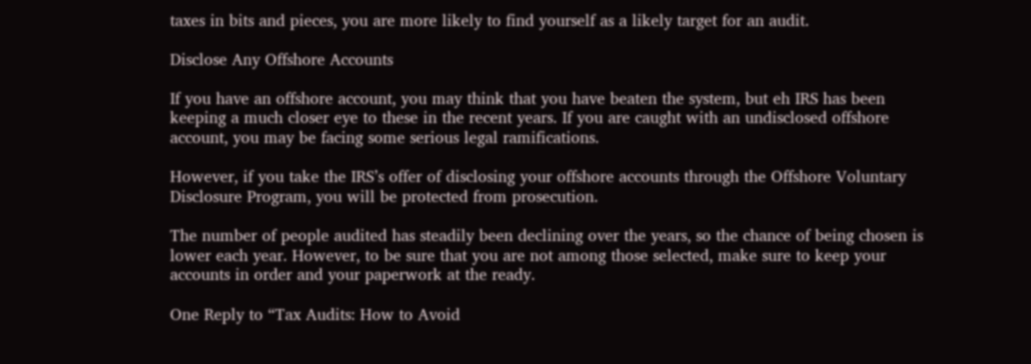taxes in bits and pieces, you are more likely to find yourself as a likely target for an audit.

Disclose Any Offshore Accounts

If you have an offshore account, you may think that you have beaten the system, but eh IRS has been keeping a much closer eye to these in the recent years. If you are caught with an undisclosed offshore account, you may be facing some serious legal ramifications.

However, if you take the IRS’s offer of disclosing your offshore accounts through the Offshore Voluntary Disclosure Program, you will be protected from prosecution.

The number of people audited has steadily been declining over the years, so the chance of being chosen is lower each year. However, to be sure that you are not among those selected, make sure to keep your accounts in order and your paperwork at the ready.

One Reply to “Tax Audits: How to Avoid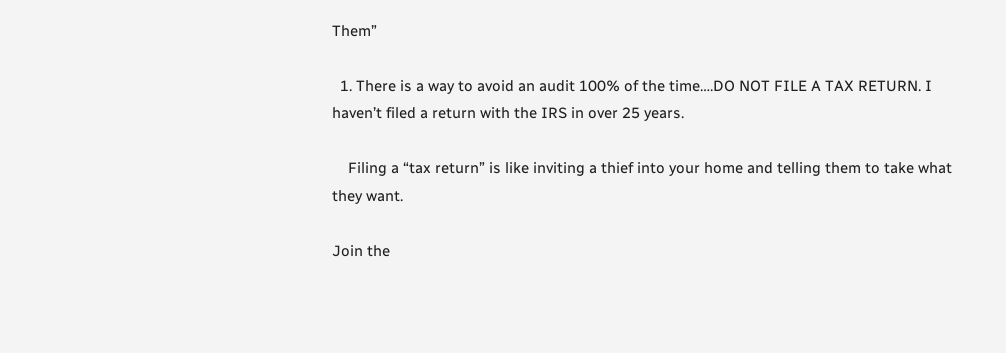Them”

  1. There is a way to avoid an audit 100% of the time….DO NOT FILE A TAX RETURN. I haven’t filed a return with the IRS in over 25 years.

    Filing a “tax return” is like inviting a thief into your home and telling them to take what they want.

Join the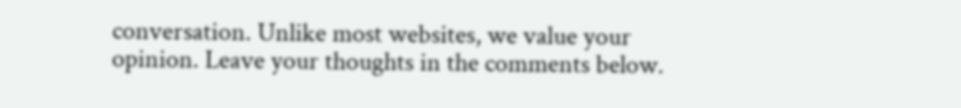conversation. Unlike most websites, we value your opinion. Leave your thoughts in the comments below.